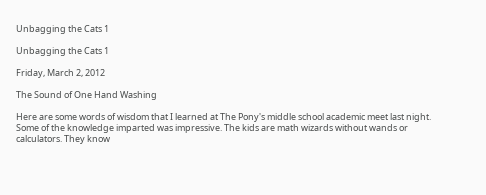Unbagging the Cats 1

Unbagging the Cats 1

Friday, March 2, 2012

The Sound of One Hand Washing

Here are some words of wisdom that I learned at The Pony's middle school academic meet last night. Some of the knowledge imparted was impressive. The kids are math wizards without wands or calculators. They know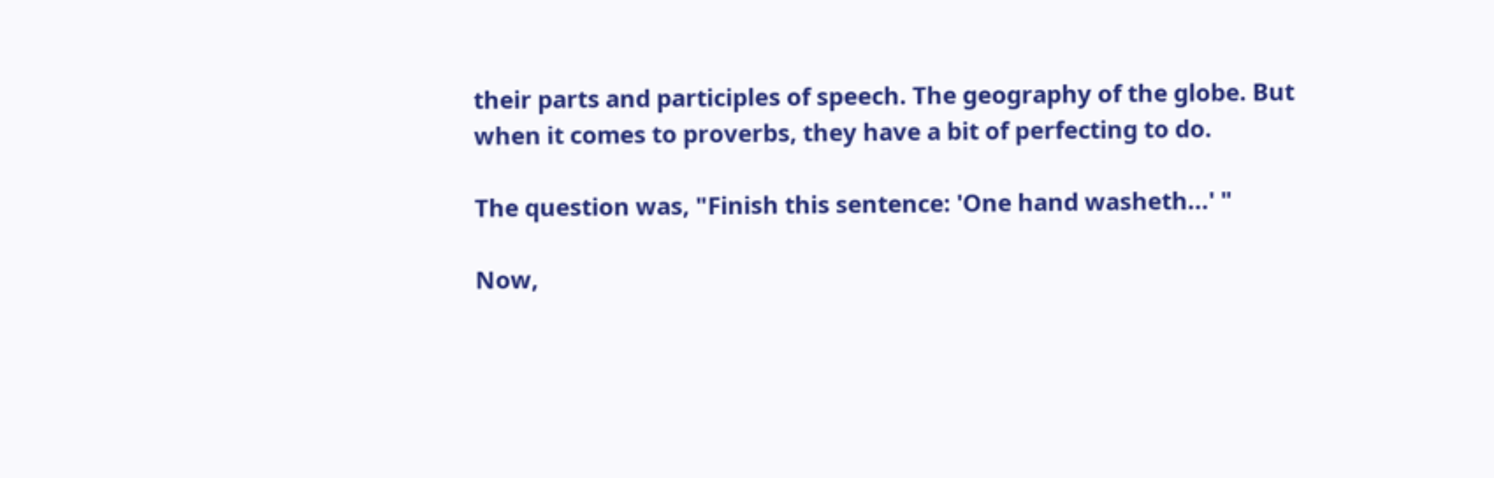their parts and participles of speech. The geography of the globe. But when it comes to proverbs, they have a bit of perfecting to do.

The question was, "Finish this sentence: 'One hand washeth...' "

Now,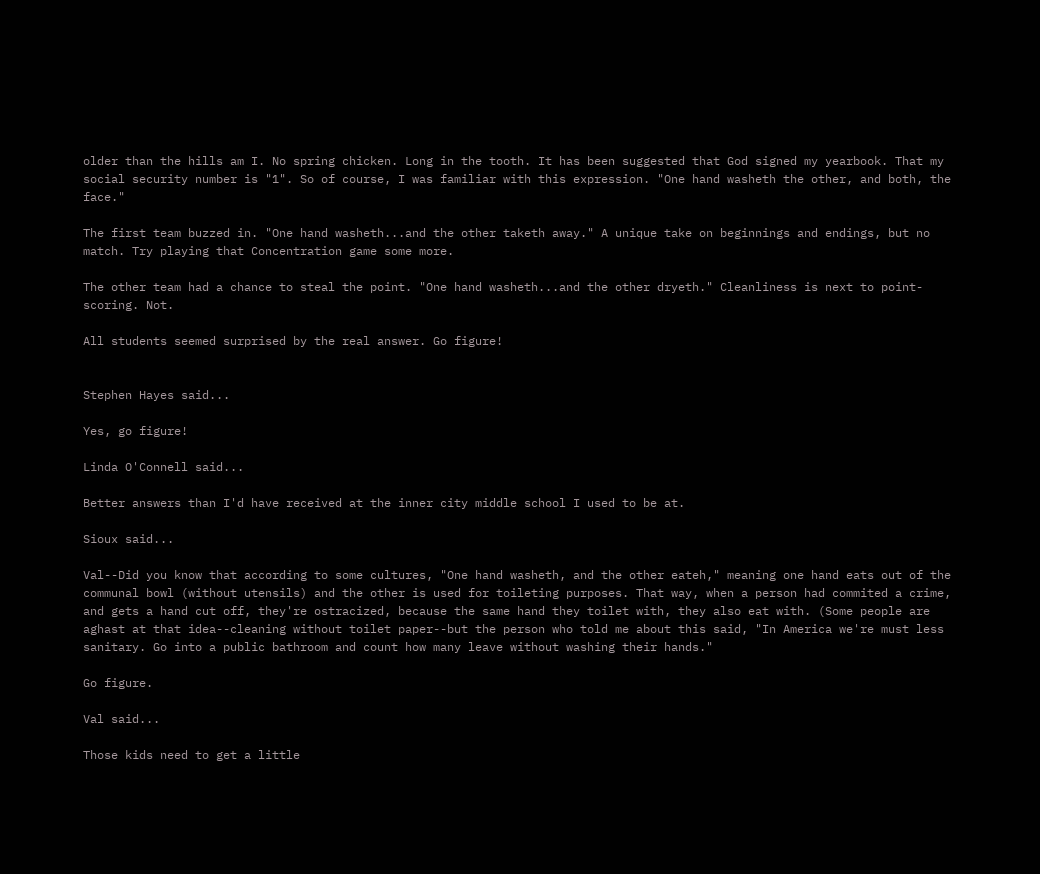older than the hills am I. No spring chicken. Long in the tooth. It has been suggested that God signed my yearbook. That my social security number is "1". So of course, I was familiar with this expression. "One hand washeth the other, and both, the face."

The first team buzzed in. "One hand washeth...and the other taketh away." A unique take on beginnings and endings, but no match. Try playing that Concentration game some more.

The other team had a chance to steal the point. "One hand washeth...and the other dryeth." Cleanliness is next to point-scoring. Not.

All students seemed surprised by the real answer. Go figure!


Stephen Hayes said...

Yes, go figure!

Linda O'Connell said...

Better answers than I'd have received at the inner city middle school I used to be at.

Sioux said...

Val--Did you know that according to some cultures, "One hand washeth, and the other eateh," meaning one hand eats out of the communal bowl (without utensils) and the other is used for toileting purposes. That way, when a person had commited a crime, and gets a hand cut off, they're ostracized, because the same hand they toilet with, they also eat with. (Some people are aghast at that idea--cleaning without toilet paper--but the person who told me about this said, "In America we're must less sanitary. Go into a public bathroom and count how many leave without washing their hands."

Go figure.

Val said...

Those kids need to get a little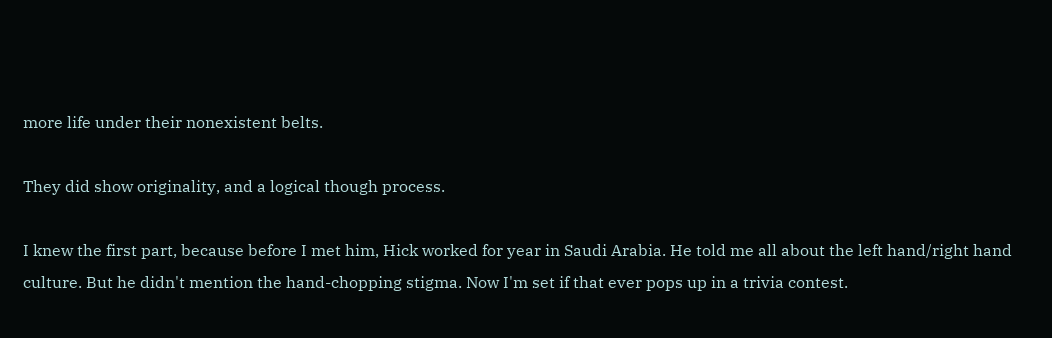more life under their nonexistent belts.

They did show originality, and a logical though process.

I knew the first part, because before I met him, Hick worked for year in Saudi Arabia. He told me all about the left hand/right hand culture. But he didn't mention the hand-chopping stigma. Now I'm set if that ever pops up in a trivia contest.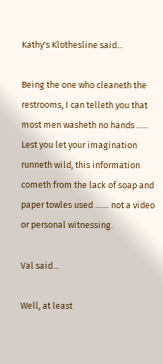Kathy's Klothesline said...

Being the one who cleaneth the restrooms, I can telleth you that most men washeth no hands ......
Lest you let your imagination runneth wild, this information cometh from the lack of soap and paper towles used ....... not a video or personal witnessing.

Val said...

Well, at least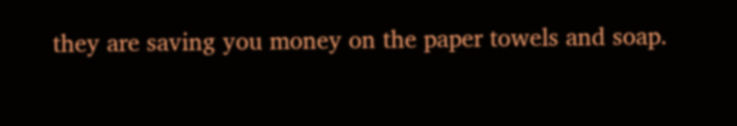they are saving you money on the paper towels and soap.